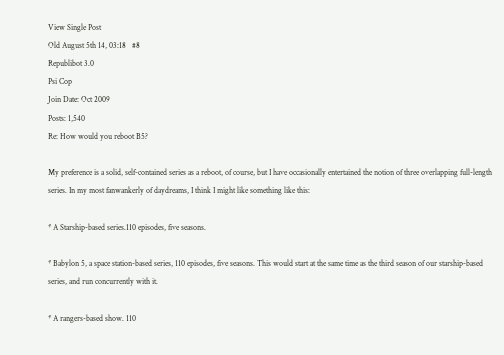View Single Post
Old August 5th 14, 03:18   #8
Republibot 3.0
Psi Cop
Join Date: Oct 2009
Posts: 1,540
Re: How would you reboot B5?

My preference is a solid, self-contained series as a reboot, of course, but I have occasionally entertained the notion of three overlapping full-length series. In my most fanwankerly of daydreams, I think I might like something like this:

* A Starship-based series.110 episodes, five seasons.

* Babylon 5, a space station-based series, 110 episodes, five seasons. This would start at the same time as the third season of our starship-based series, and run concurrently with it.

* A rangers-based show. 110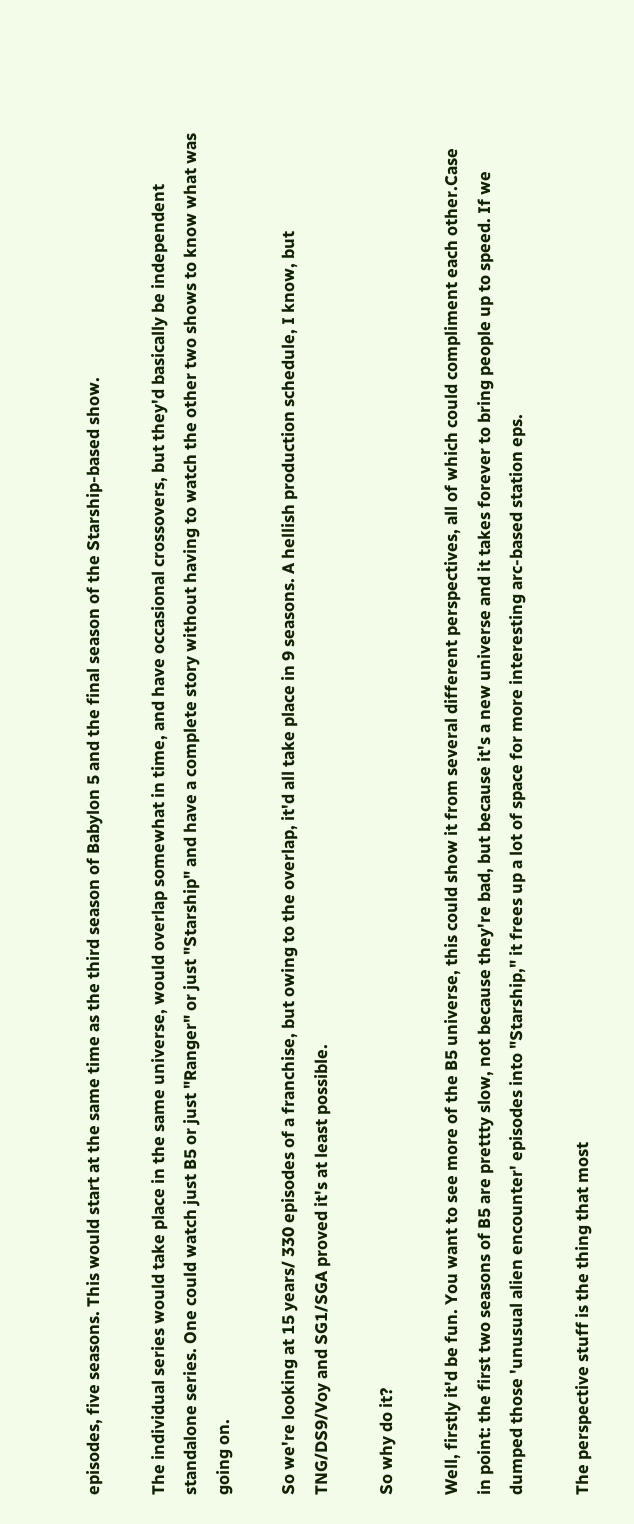episodes, five seasons. This would start at the same time as the third season of Babylon 5 and the final season of the Starship-based show.

The individual series would take place in the same universe, would overlap somewhat in time, and have occasional crossovers, but they'd basically be independent standalone series. One could watch just B5 or just "Ranger" or just "Starship" and have a complete story without having to watch the other two shows to know what was going on.

So we're looking at 15 years/ 330 episodes of a franchise, but owing to the overlap, it'd all take place in 9 seasons. A hellish production schedule, I know, but TNG/DS9/Voy and SG1/SGA proved it's at least possible.

So why do it?

Well, firstly it'd be fun. You want to see more of the B5 universe, this could show it from several different perspectives, all of which could compliment each other.Case in point: the first two seasons of B5 are prettty slow, not because they're bad, but because it's a new universe and it takes forever to bring people up to speed. If we dumped those 'unusual alien encounter' episodes into "Starship," it frees up a lot of space for more interesting arc-based station eps.

The perspective stuff is the thing that most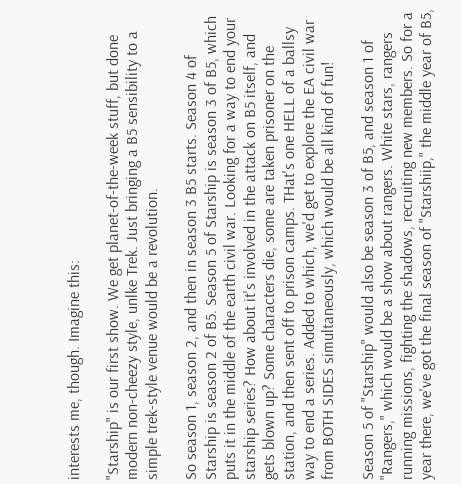interests me, though. Imagine this:

"Starship" is our first show. We get planet-of-the-week stuff, but done modern non-cheezy style, unlke Trek. Just bringing a B5 sensibility to a simple trek-style venue would be a revolution.

So season 1, season 2, and then in season 3 B5 starts. Season 4 of Starship is season 2 of B5. Season 5 of Starship is season 3 of B5, which puts it in the middle of the earth civil war. Looking for a way to end your starship series? How about it's involved in the attack on B5 itself, and gets blown up? Some characters die, some are taken prisoner on the station, and then sent off to prison camps. THat's one HELL of a ballsy way to end a series. Added to which, we'd get to explore the EA civil war from BOTH SIDES simultaneously, which would be all kind of fun!

Season 5 of "Starship" would also be season 3 of B5, and season 1 of "Rangers," which would be a show about rangers. White stars, rangers running missions, fighting the shadows, recruiting new members. So for a year there, we've got the final season of "Starshiip," the middle year of B5,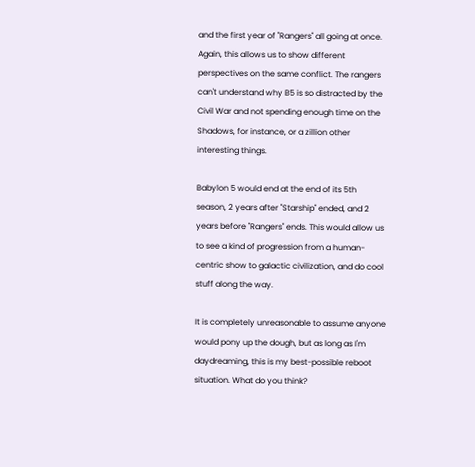and the first year of "Rangers" all going at once. Again, this allows us to show different perspectives on the same conflict. The rangers can't understand why B5 is so distracted by the Civil War and not spending enough time on the Shadows, for instance, or a zillion other interesting things.

Babylon 5 would end at the end of its 5th season, 2 years after "Starship" ended, and 2 years before "Rangers" ends. This would allow us to see a kind of progression from a human-centric show to galactic civilization, and do cool stuff along the way.

It is completely unreasonable to assume anyone would pony up the dough, but as long as I'm daydreaming, this is my best-possible reboot situation. What do you think?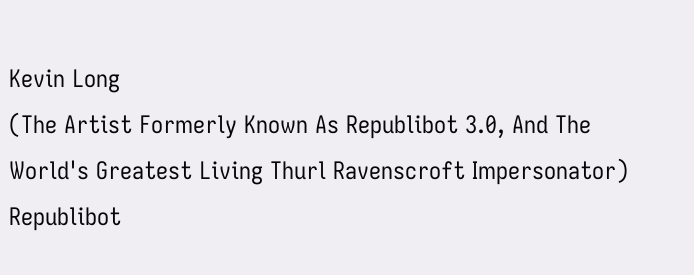Kevin Long
(The Artist Formerly Known As Republibot 3.0, And The World's Greatest Living Thurl Ravenscroft Impersonator)
Republibot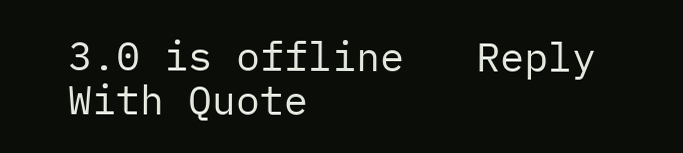3.0 is offline   Reply With Quote